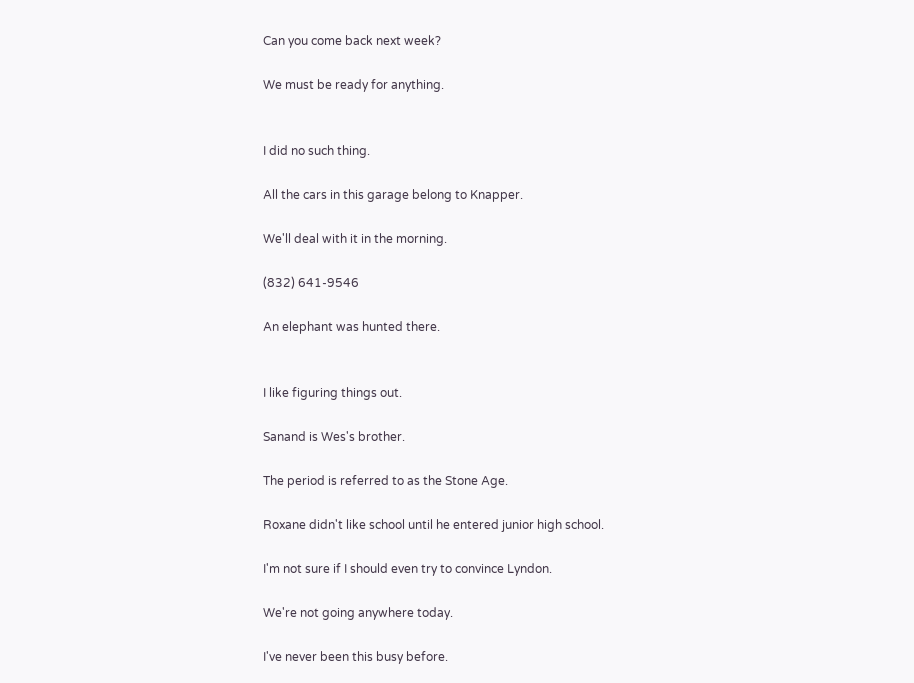Can you come back next week?

We must be ready for anything.


I did no such thing.

All the cars in this garage belong to Knapper.

We'll deal with it in the morning.

(832) 641-9546

An elephant was hunted there.


I like figuring things out.

Sanand is Wes's brother.

The period is referred to as the Stone Age.

Roxane didn't like school until he entered junior high school.

I'm not sure if I should even try to convince Lyndon.

We're not going anywhere today.

I've never been this busy before.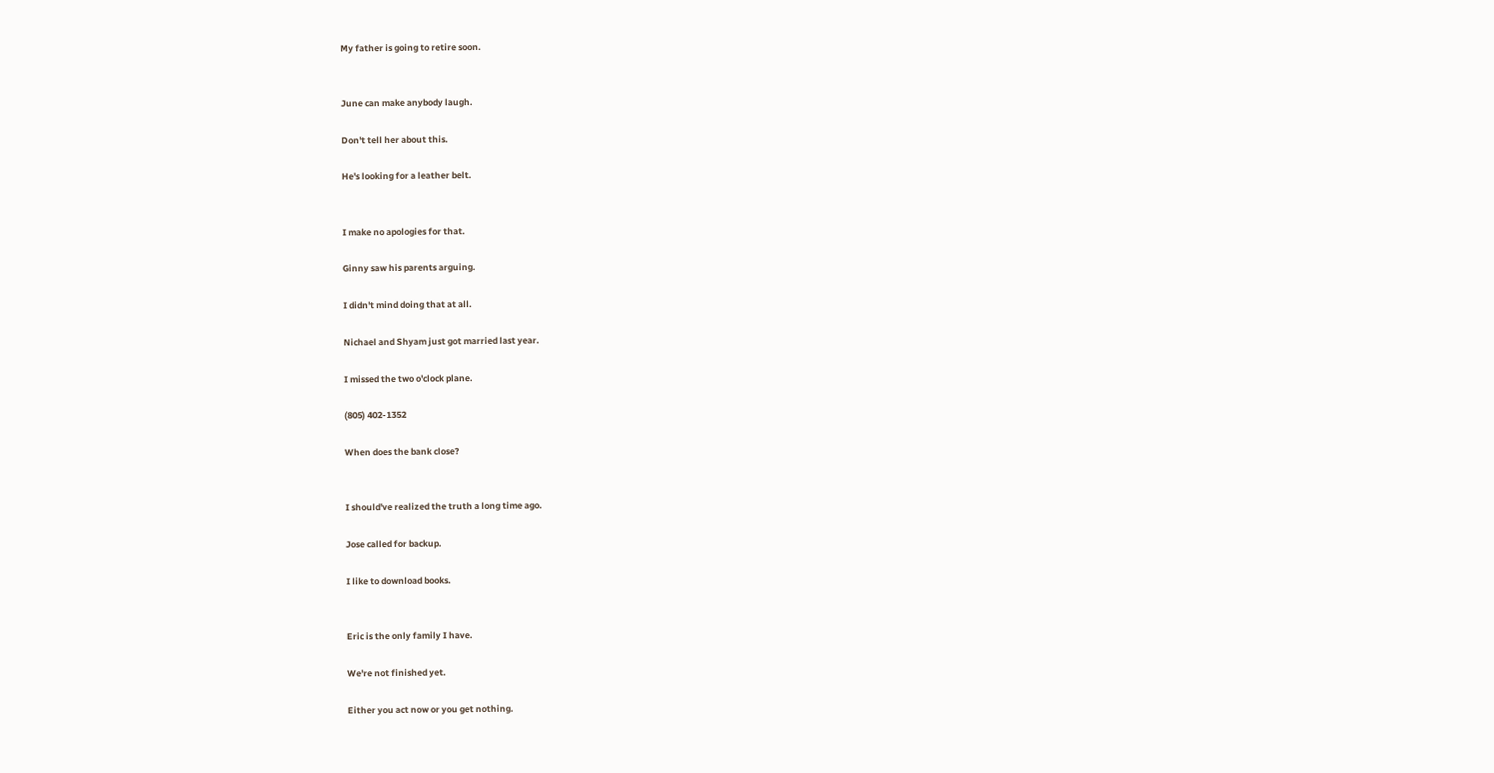My father is going to retire soon.


June can make anybody laugh.

Don't tell her about this.

He's looking for a leather belt.


I make no apologies for that.

Ginny saw his parents arguing.

I didn't mind doing that at all.

Nichael and Shyam just got married last year.

I missed the two o'clock plane.

(805) 402-1352

When does the bank close?


I should've realized the truth a long time ago.

Jose called for backup.

I like to download books.


Eric is the only family I have.

We're not finished yet.

Either you act now or you get nothing.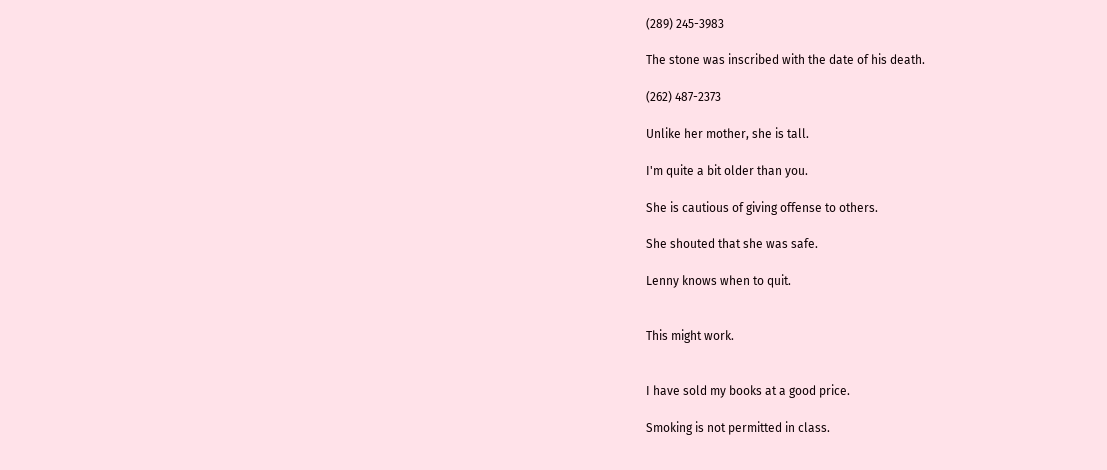(289) 245-3983

The stone was inscribed with the date of his death.

(262) 487-2373

Unlike her mother, she is tall.

I'm quite a bit older than you.

She is cautious of giving offense to others.

She shouted that she was safe.

Lenny knows when to quit.


This might work.


I have sold my books at a good price.

Smoking is not permitted in class.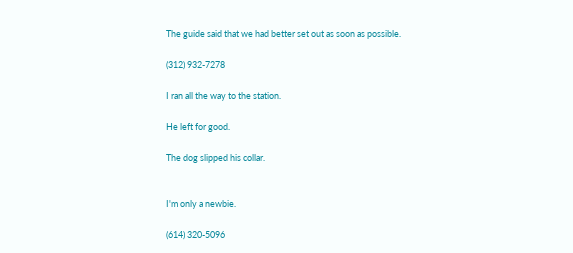The guide said that we had better set out as soon as possible.

(312) 932-7278

I ran all the way to the station.

He left for good.

The dog slipped his collar.


I'm only a newbie.

(614) 320-5096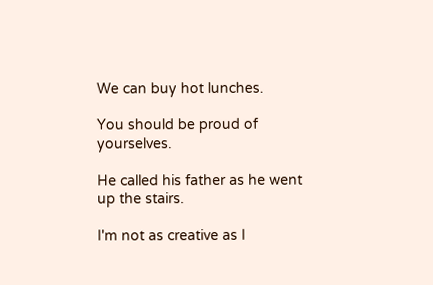We can buy hot lunches.

You should be proud of yourselves.

He called his father as he went up the stairs.

I'm not as creative as I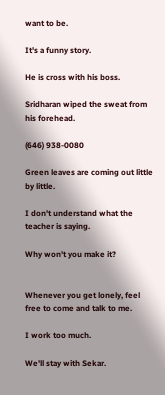want to be.

It's a funny story.

He is cross with his boss.

Sridharan wiped the sweat from his forehead.

(646) 938-0080

Green leaves are coming out little by little.

I don't understand what the teacher is saying.

Why won't you make it?


Whenever you get lonely, feel free to come and talk to me.

I work too much.

We'll stay with Sekar.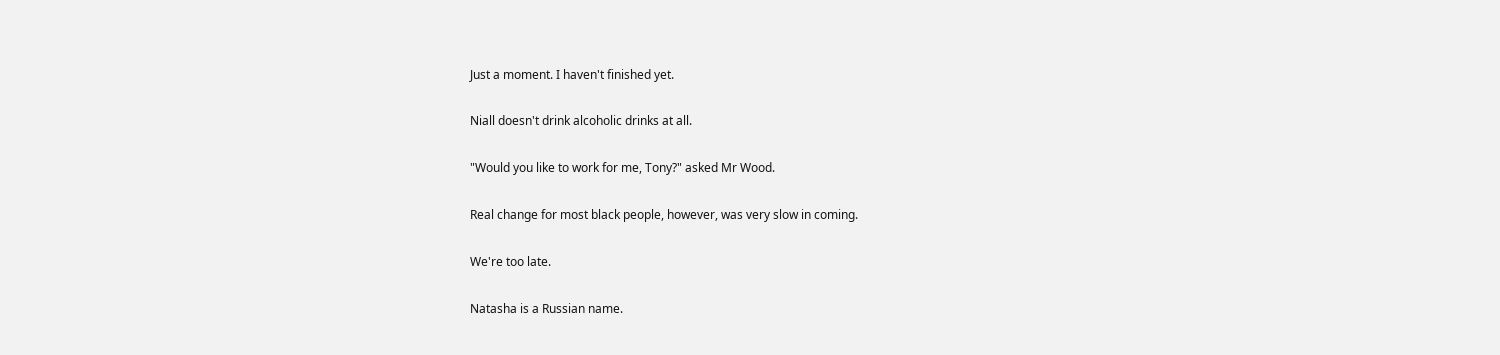Just a moment. I haven't finished yet.

Niall doesn't drink alcoholic drinks at all.

"Would you like to work for me, Tony?" asked Mr Wood.

Real change for most black people, however, was very slow in coming.

We're too late.

Natasha is a Russian name.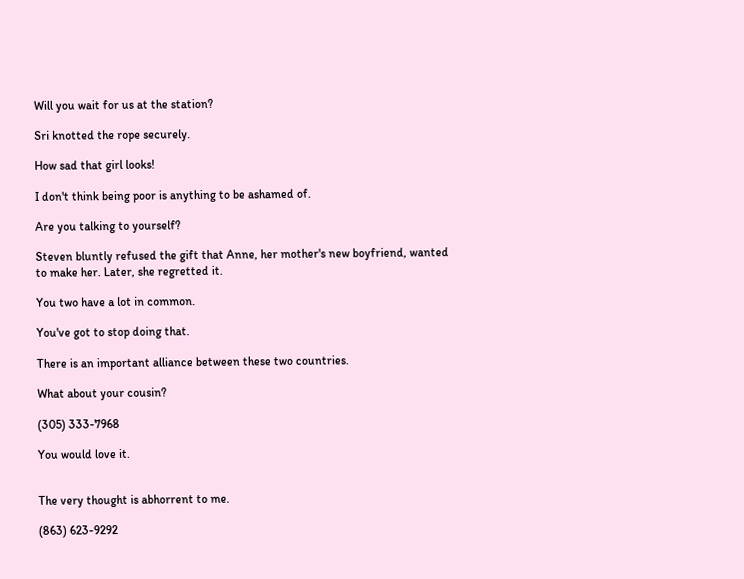Will you wait for us at the station?

Sri knotted the rope securely.

How sad that girl looks!

I don't think being poor is anything to be ashamed of.

Are you talking to yourself?

Steven bluntly refused the gift that Anne, her mother's new boyfriend, wanted to make her. Later, she regretted it.

You two have a lot in common.

You've got to stop doing that.

There is an important alliance between these two countries.

What about your cousin?

(305) 333-7968

You would love it.


The very thought is abhorrent to me.

(863) 623-9292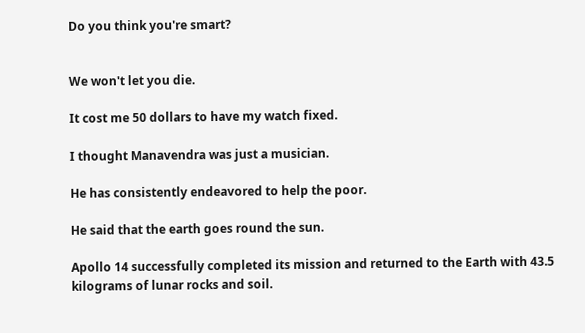Do you think you're smart?


We won't let you die.

It cost me 50 dollars to have my watch fixed.

I thought Manavendra was just a musician.

He has consistently endeavored to help the poor.

He said that the earth goes round the sun.

Apollo 14 successfully completed its mission and returned to the Earth with 43.5 kilograms of lunar rocks and soil.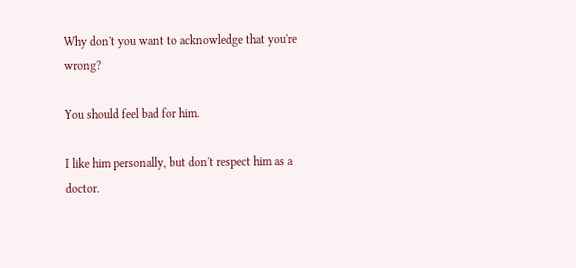Why don't you want to acknowledge that you're wrong?

You should feel bad for him.

I like him personally, but don't respect him as a doctor.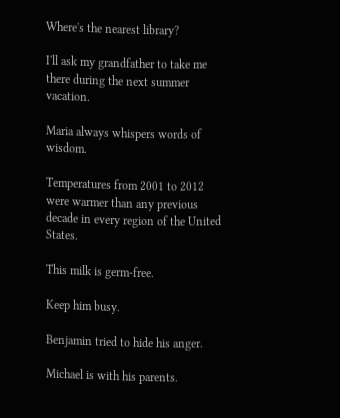Where's the nearest library?

I'll ask my grandfather to take me there during the next summer vacation.

Maria always whispers words of wisdom.

Temperatures from 2001 to 2012 were warmer than any previous decade in every region of the United States.

This milk is germ-free.

Keep him busy.

Benjamin tried to hide his anger.

Michael is with his parents.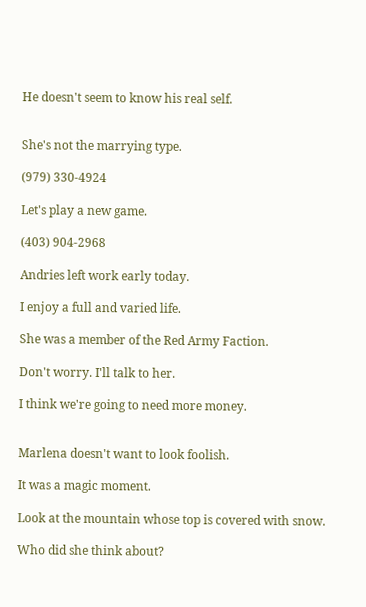He doesn't seem to know his real self.


She's not the marrying type.

(979) 330-4924

Let's play a new game.

(403) 904-2968

Andries left work early today.

I enjoy a full and varied life.

She was a member of the Red Army Faction.

Don't worry. I'll talk to her.

I think we're going to need more money.


Marlena doesn't want to look foolish.

It was a magic moment.

Look at the mountain whose top is covered with snow.

Who did she think about?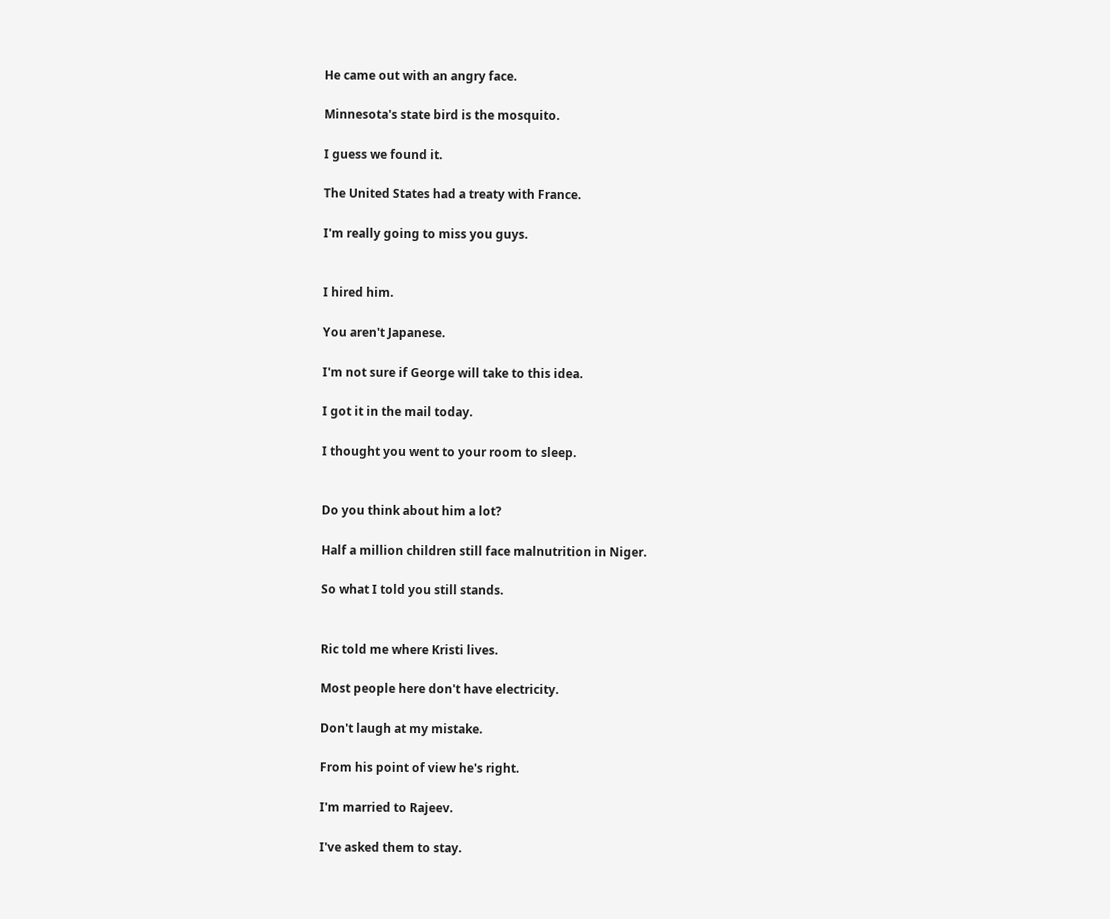He came out with an angry face.

Minnesota's state bird is the mosquito.

I guess we found it.

The United States had a treaty with France.

I'm really going to miss you guys.


I hired him.

You aren't Japanese.

I'm not sure if George will take to this idea.

I got it in the mail today.

I thought you went to your room to sleep.


Do you think about him a lot?

Half a million children still face malnutrition in Niger.

So what I told you still stands.


Ric told me where Kristi lives.

Most people here don't have electricity.

Don't laugh at my mistake.

From his point of view he's right.

I'm married to Rajeev.

I've asked them to stay.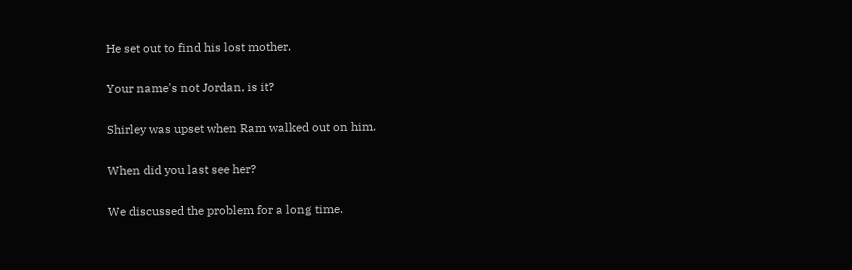He set out to find his lost mother.

Your name's not Jordan, is it?

Shirley was upset when Ram walked out on him.

When did you last see her?

We discussed the problem for a long time.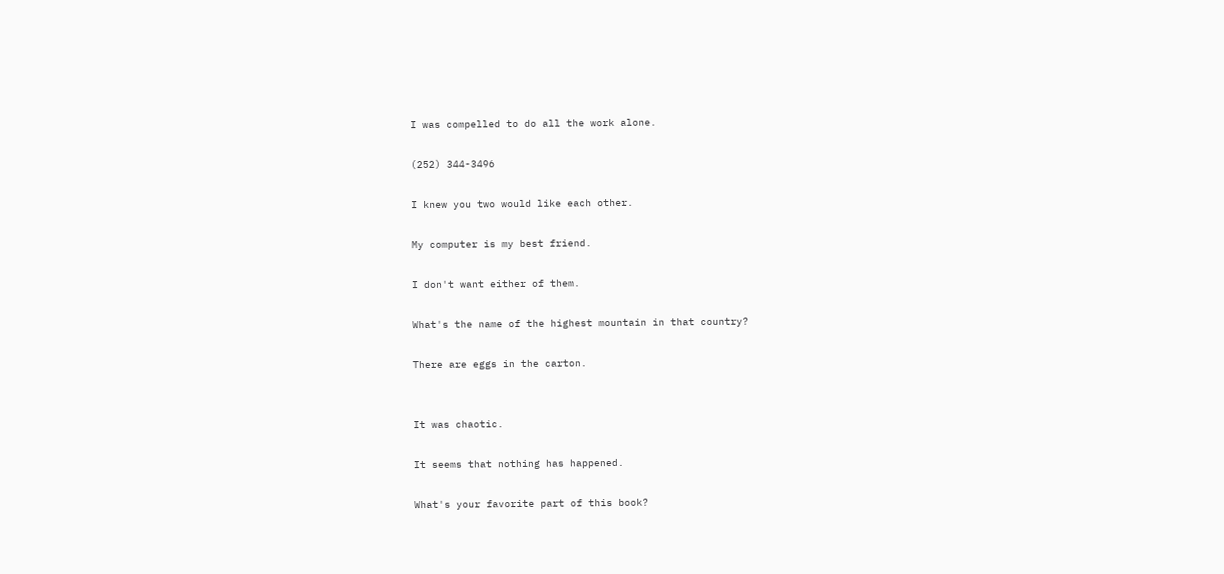I was compelled to do all the work alone.

(252) 344-3496

I knew you two would like each other.

My computer is my best friend.

I don't want either of them.

What's the name of the highest mountain in that country?

There are eggs in the carton.


It was chaotic.

It seems that nothing has happened.

What's your favorite part of this book?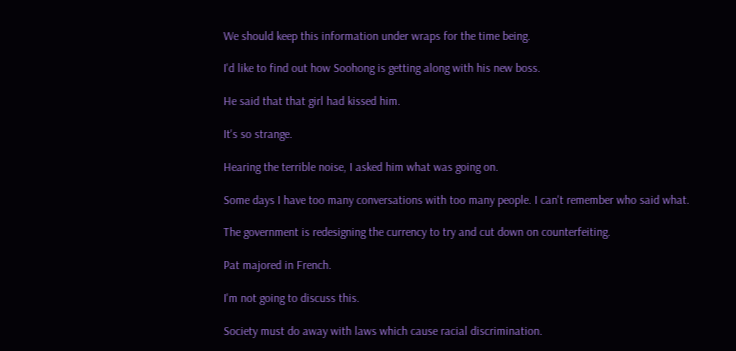We should keep this information under wraps for the time being.

I'd like to find out how Soohong is getting along with his new boss.

He said that that girl had kissed him.

It's so strange.

Hearing the terrible noise, I asked him what was going on.

Some days I have too many conversations with too many people. I can't remember who said what.

The government is redesigning the currency to try and cut down on counterfeiting.

Pat majored in French.

I'm not going to discuss this.

Society must do away with laws which cause racial discrimination.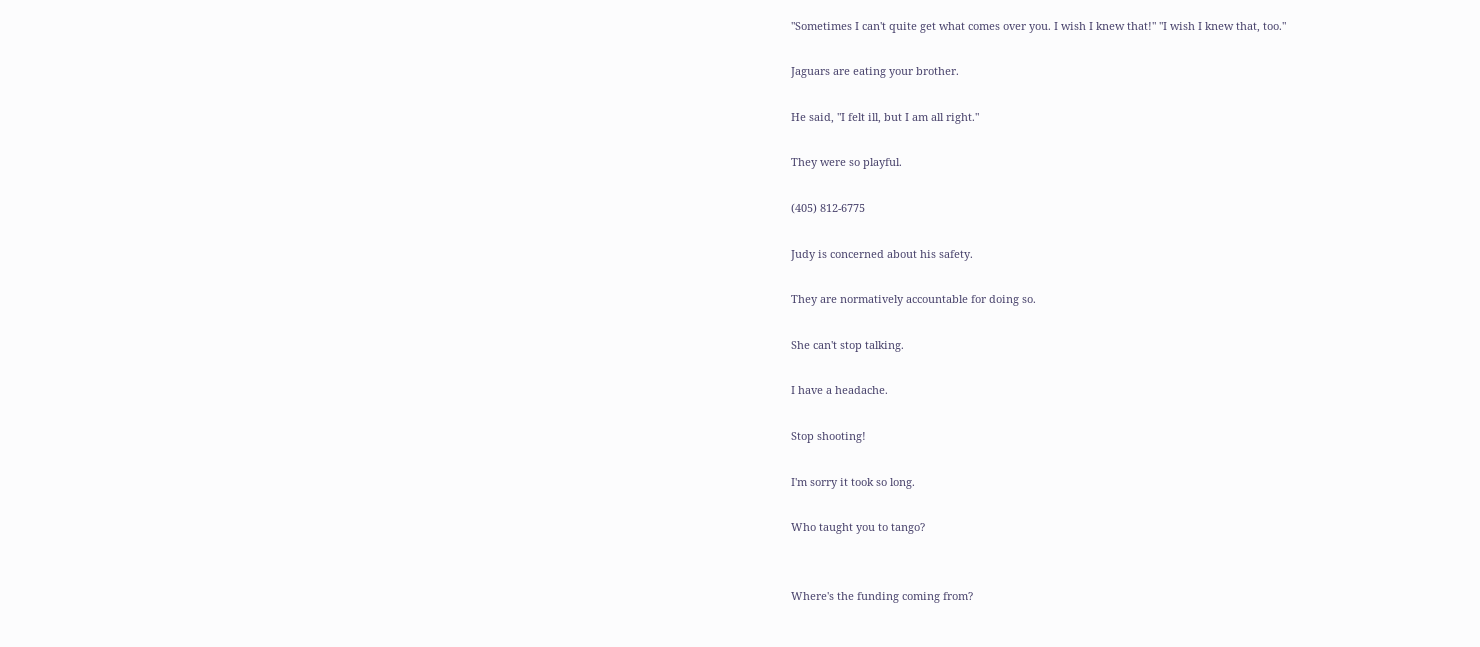"Sometimes I can't quite get what comes over you. I wish I knew that!" "I wish I knew that, too."

Jaguars are eating your brother.

He said, "I felt ill, but I am all right."

They were so playful.

(405) 812-6775

Judy is concerned about his safety.

They are normatively accountable for doing so.

She can't stop talking.

I have a headache.

Stop shooting!

I'm sorry it took so long.

Who taught you to tango?


Where's the funding coming from?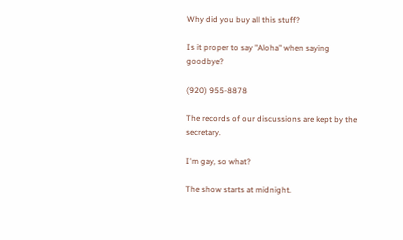Why did you buy all this stuff?

Is it proper to say "Aloha" when saying goodbye?

(920) 955-8878

The records of our discussions are kept by the secretary.

I'm gay, so what?

The show starts at midnight.